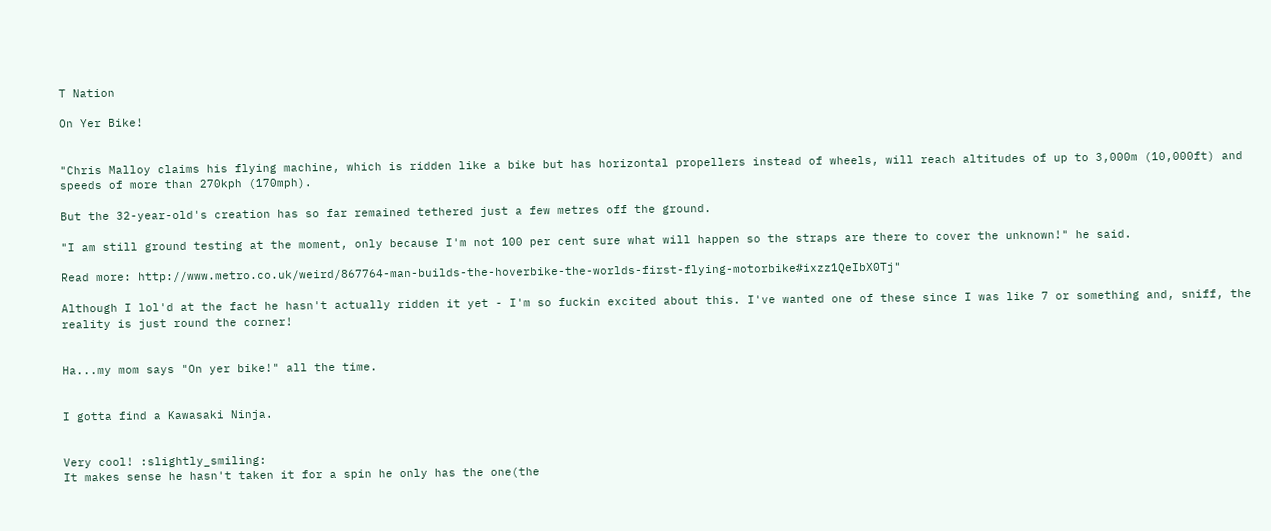T Nation

On Yer Bike!


"Chris Malloy claims his flying machine, which is ridden like a bike but has horizontal propellers instead of wheels, will reach altitudes of up to 3,000m (10,000ft) and speeds of more than 270kph (170mph).

But the 32-year-old's creation has so far remained tethered just a few metres off the ground.

"I am still ground testing at the moment, only because I'm not 100 per cent sure what will happen so the straps are there to cover the unknown!" he said.

Read more: http://www.metro.co.uk/weird/867764-man-builds-the-hoverbike-the-worlds-first-flying-motorbike#ixzz1QeIbX0Tj"

Although I lol'd at the fact he hasn't actually ridden it yet - I'm so fuckin excited about this. I've wanted one of these since I was like 7 or something and, sniff, the reality is just round the corner!


Ha...my mom says "On yer bike!" all the time.


I gotta find a Kawasaki Ninja.


Very cool! :slightly_smiling:
It makes sense he hasn't taken it for a spin he only has the one(the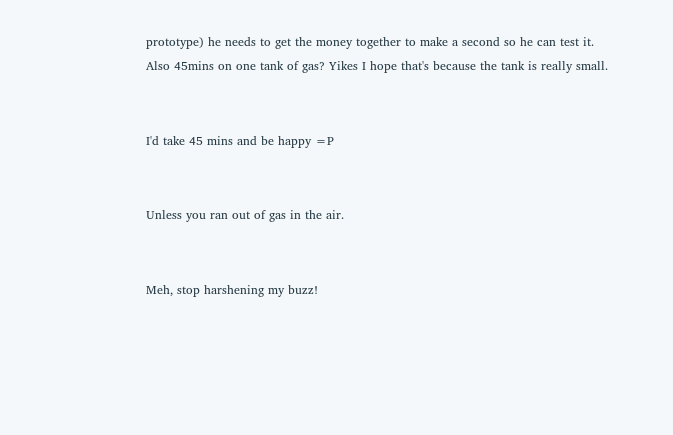prototype) he needs to get the money together to make a second so he can test it.
Also 45mins on one tank of gas? Yikes I hope that's because the tank is really small.


I'd take 45 mins and be happy =P


Unless you ran out of gas in the air.


Meh, stop harshening my buzz!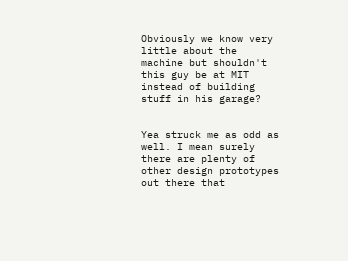Obviously we know very little about the machine but shouldn't this guy be at MIT instead of building stuff in his garage?


Yea struck me as odd as well. I mean surely there are plenty of other design prototypes out there that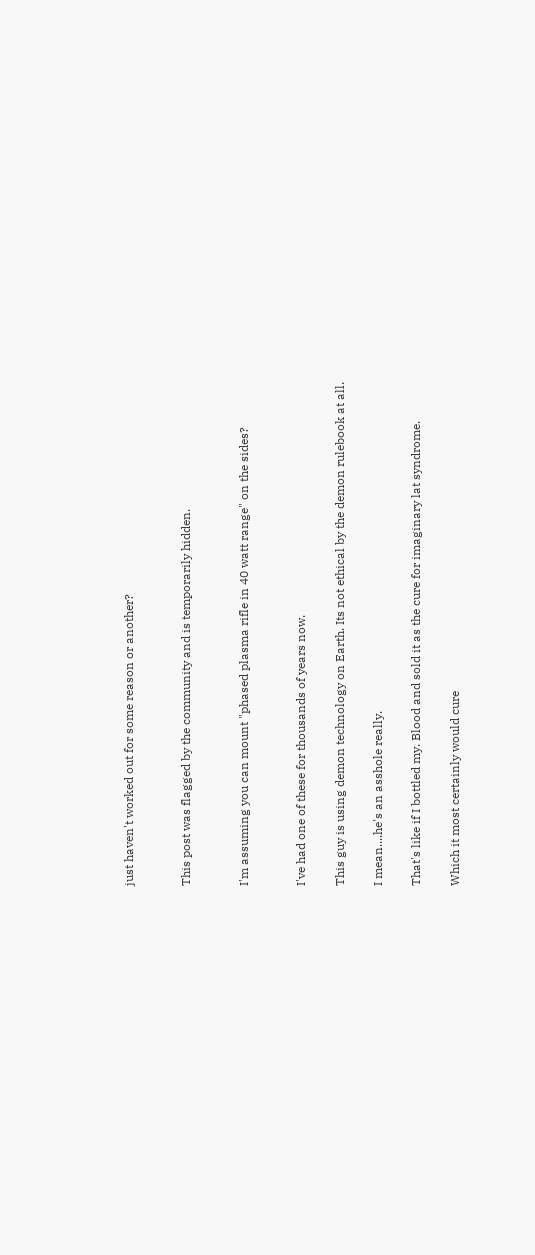just haven't worked out for some reason or another?


This post was flagged by the community and is temporarily hidden.


I'm assuming you can mount "phased plasma rifle in 40 watt range" on the sides?


I've had one of these for thousands of years now.

This guy is using demon technology on Earth. Its not ethical by the demon rulebook at all.

I mean....he's an asshole really.

That's like if I bottled my. Blood and sold it as the cure for imaginary lat syndrome.

Which it most certainly would cure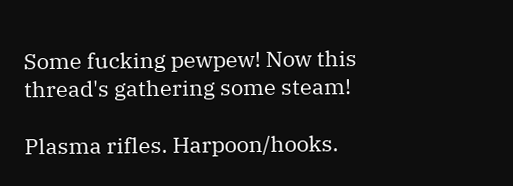Some fucking pewpew! Now this thread's gathering some steam!

Plasma rifles. Harpoon/hooks.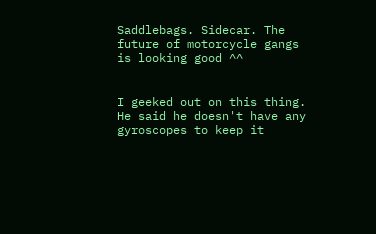Saddlebags. Sidecar. The future of motorcycle gangs is looking good ^^


I geeked out on this thing. He said he doesn't have any gyroscopes to keep it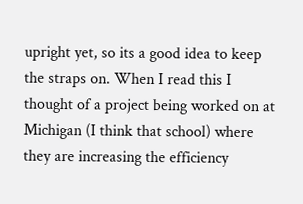upright yet, so its a good idea to keep the straps on. When I read this I thought of a project being worked on at Michigan (I think that school) where they are increasing the efficiency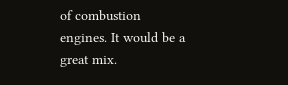of combustion engines. It would be a great mix.